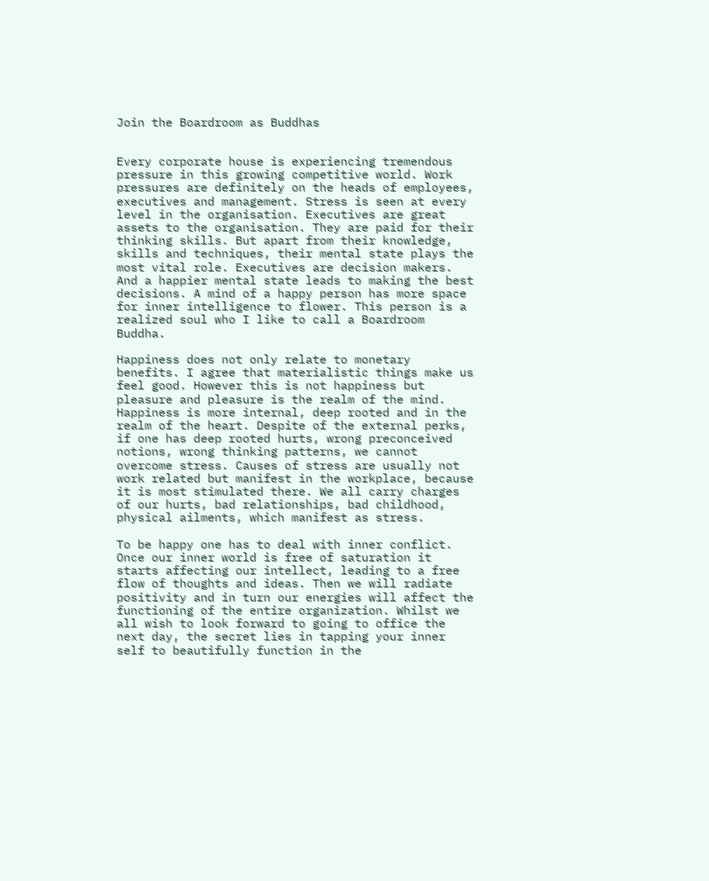Join the Boardroom as Buddhas


Every corporate house is experiencing tremendous pressure in this growing competitive world. Work pressures are definitely on the heads of employees, executives and management. Stress is seen at every level in the organisation. Executives are great assets to the organisation. They are paid for their thinking skills. But apart from their knowledge, skills and techniques, their mental state plays the most vital role. Executives are decision makers. And a happier mental state leads to making the best decisions. A mind of a happy person has more space for inner intelligence to flower. This person is a realized soul who I like to call a Boardroom Buddha.

Happiness does not only relate to monetary benefits. I agree that materialistic things make us feel good. However this is not happiness but pleasure and pleasure is the realm of the mind. Happiness is more internal, deep rooted and in the realm of the heart. Despite of the external perks, if one has deep rooted hurts, wrong preconceived notions, wrong thinking patterns, we cannot overcome stress. Causes of stress are usually not work related but manifest in the workplace, because it is most stimulated there. We all carry charges of our hurts, bad relationships, bad childhood, physical ailments, which manifest as stress.

To be happy one has to deal with inner conflict. Once our inner world is free of saturation it starts affecting our intellect, leading to a free flow of thoughts and ideas. Then we will radiate positivity and in turn our energies will affect the functioning of the entire organization. Whilst we all wish to look forward to going to office the next day, the secret lies in tapping your inner self to beautifully function in the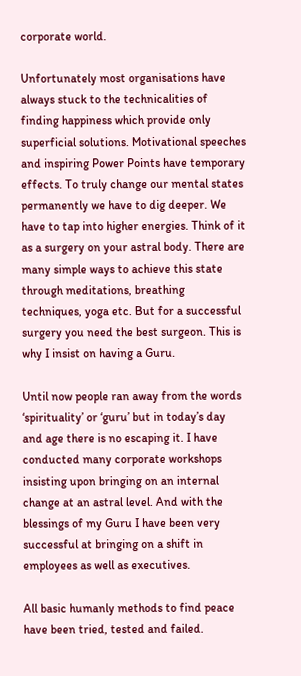corporate world.

Unfortunately most organisations have always stuck to the technicalities of finding happiness which provide only superficial solutions. Motivational speeches and inspiring Power Points have temporary effects. To truly change our mental states permanently we have to dig deeper. We have to tap into higher energies. Think of it as a surgery on your astral body. There are many simple ways to achieve this state through meditations, breathing techniques, yoga etc. But for a successful surgery you need the best surgeon. This is why I insist on having a Guru.

Until now people ran away from the words ‘spirituality’ or ‘guru’ but in today’s day and age there is no escaping it. I have conducted many corporate workshops insisting upon bringing on an internal change at an astral level. And with the blessings of my Guru I have been very successful at bringing on a shift in employees as well as executives.

All basic humanly methods to find peace have been tried, tested and failed.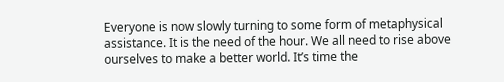Everyone is now slowly turning to some form of metaphysical assistance. It is the need of the hour. We all need to rise above ourselves to make a better world. It’s time the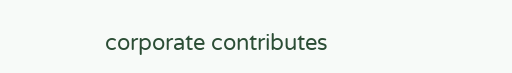corporate contributes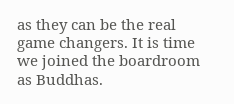as they can be the real game changers. It is time we joined the boardroom as Buddhas.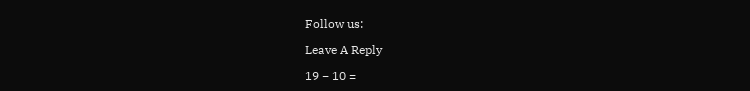Follow us:

Leave A Reply

19 − 10 =